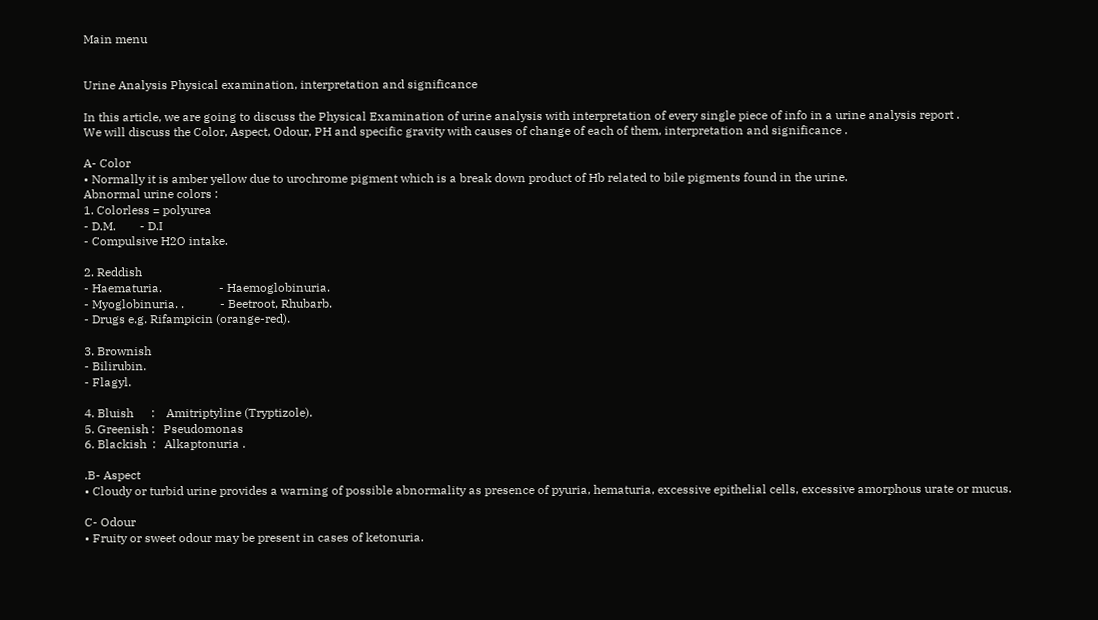Main menu


Urine Analysis Physical examination, interpretation and significance

In this article, we are going to discuss the Physical Examination of urine analysis with interpretation of every single piece of info in a urine analysis report .
We will discuss the Color, Aspect, Odour, PH and specific gravity with causes of change of each of them, interpretation and significance .

A- Color
• Normally it is amber yellow due to urochrome pigment which is a break down product of Hb related to bile pigments found in the urine.
Abnormal urine colors :
1. Colorless = polyurea
- D.M.        - D.I
- Compulsive H2O intake.

2. Reddish
- Haematuria.                   - Haemoglobinuria.
- Myoglobinuria. .            - Beetroot, Rhubarb.
- Drugs e.g. Rifampicin (orange-red).

3. Brownish
- Bilirubin.
- Flagyl.

4. Bluish      :    Amitriptyline (Tryptizole).
5. Greenish :   Pseudomonas
6. Blackish  :   Alkaptonuria .

.B- Aspect
• Cloudy or turbid urine provides a warning of possible abnormality as presence of pyuria, hematuria, excessive epithelial cells, excessive amorphous urate or mucus.

C- Odour
• Fruity or sweet odour may be present in cases of ketonuria.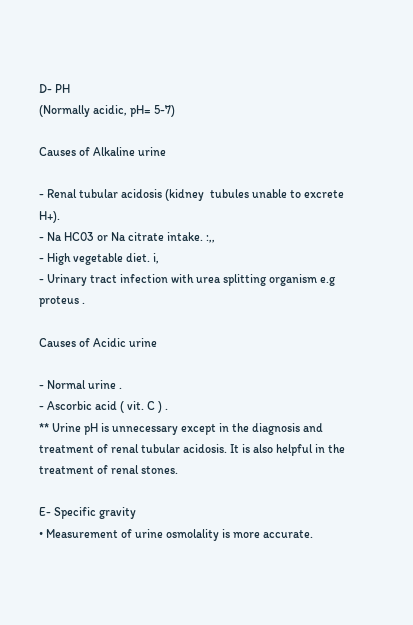D- PH
(Normally acidic, pH= 5-7)

Causes of Alkaline urine

- Renal tubular acidosis (kidney  tubules unable to excrete H+).
- Na HC03 or Na citrate intake. :,,
- High vegetable diet. i,
- Urinary tract infection with urea splitting organism e.g proteus .

Causes of Acidic urine

- Normal urine .
- Ascorbic acid ( vit. C ) .
** Urine pH is unnecessary except in the diagnosis and treatment of renal tubular acidosis. It is also helpful in the treatment of renal stones.

E- Specific gravity
• Measurement of urine osmolality is more accurate.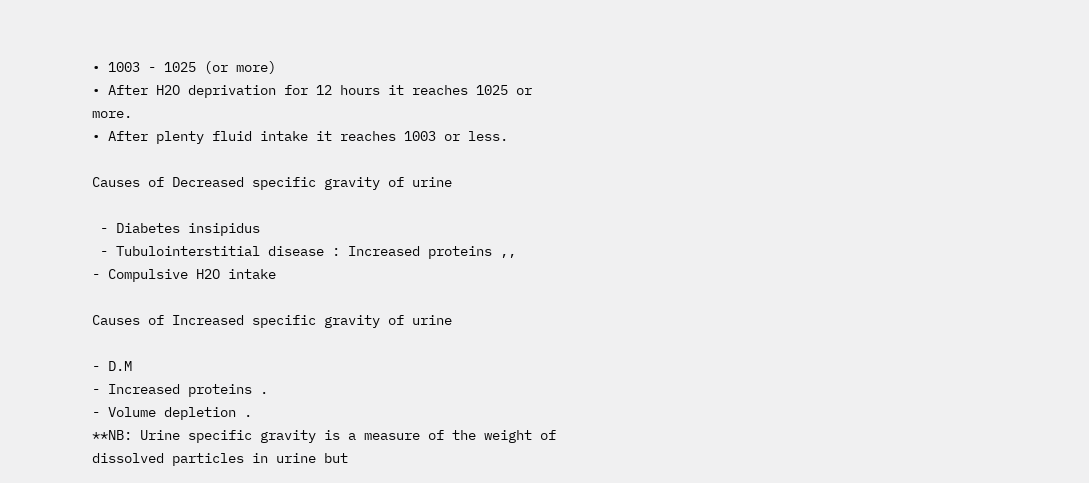• 1003 - 1025 (or more)
• After H2O deprivation for 12 hours it reaches 1025 or more.
• After plenty fluid intake it reaches 1003 or less.

Causes of Decreased specific gravity of urine

 - Diabetes insipidus
 - Tubulointerstitial disease : Increased proteins ,,
- Compulsive H2O intake

Causes of Increased specific gravity of urine

- D.M
- Increased proteins .
- Volume depletion .
**NB: Urine specific gravity is a measure of the weight of dissolved particles in urine but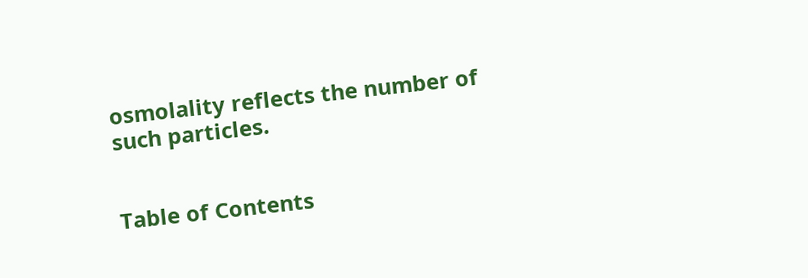osmolality reflects the number of such particles.


Table of Contents